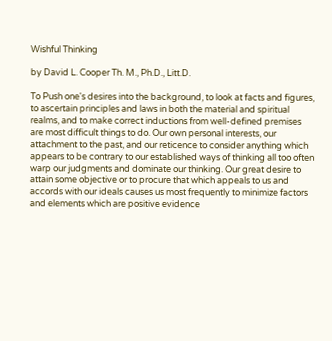Wishful Thinking

by David L. Cooper Th. M., Ph.D., Litt.D.

To Push one's desires into the background, to look at facts and figures, to ascertain principles and laws in both the material and spiritual realms, and to make correct inductions from well-defined premises are most difficult things to do. Our own personal interests, our attachment to the past, and our reticence to consider anything which appears to be contrary to our established ways of thinking all too often warp our judgments and dominate our thinking. Our great desire to attain some objective or to procure that which appeals to us and accords with our ideals causes us most frequently to minimize factors and elements which are positive evidence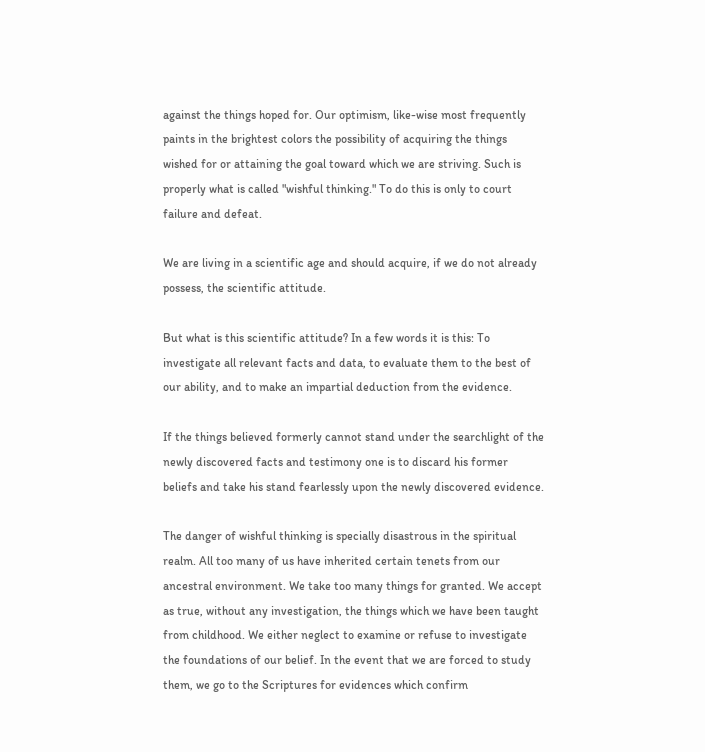against the things hoped for. Our optimism, like-wise most frequently paints in the brightest colors the possibility of acquiring the things wished for or attaining the goal toward which we are striving. Such is properly what is called "wishful thinking." To do this is only to court failure and defeat.

We are living in a scientific age and should acquire, if we do not already possess, the scientific attitude.

But what is this scientific attitude? In a few words it is this: To investigate all relevant facts and data, to evaluate them to the best of our ability, and to make an impartial deduction from the evidence.

If the things believed formerly cannot stand under the searchlight of the newly discovered facts and testimony one is to discard his former beliefs and take his stand fearlessly upon the newly discovered evidence.

The danger of wishful thinking is specially disastrous in the spiritual realm. All too many of us have inherited certain tenets from our ancestral environment. We take too many things for granted. We accept as true, without any investigation, the things which we have been taught from childhood. We either neglect to examine or refuse to investigate the foundations of our belief. In the event that we are forced to study them, we go to the Scriptures for evidences which confirm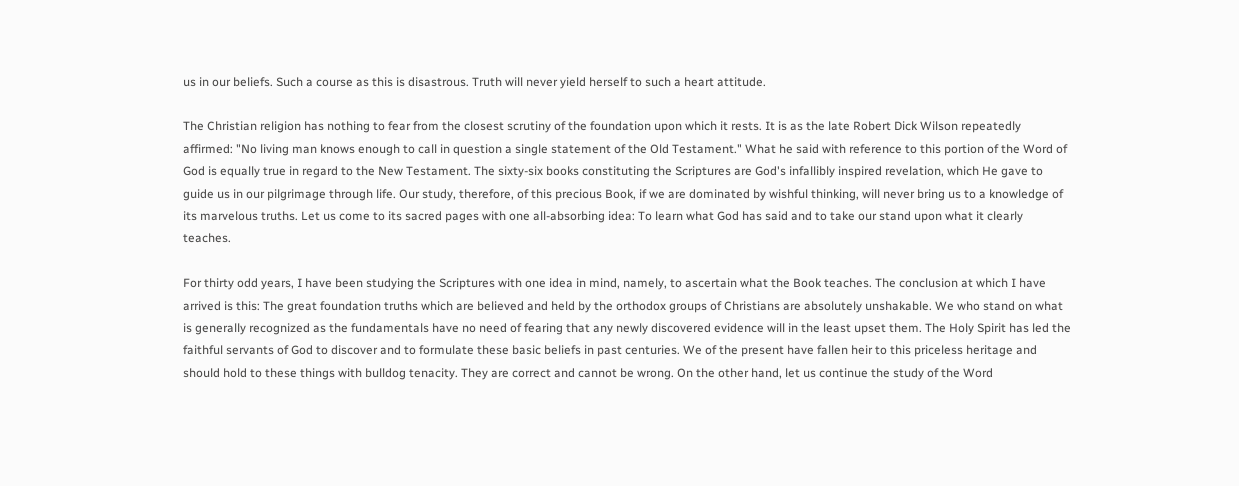us in our beliefs. Such a course as this is disastrous. Truth will never yield herself to such a heart attitude.

The Christian religion has nothing to fear from the closest scrutiny of the foundation upon which it rests. It is as the late Robert Dick Wilson repeatedly affirmed: "No living man knows enough to call in question a single statement of the Old Testament." What he said with reference to this portion of the Word of God is equally true in regard to the New Testament. The sixty-six books constituting the Scriptures are God's infallibly inspired revelation, which He gave to guide us in our pilgrimage through life. Our study, therefore, of this precious Book, if we are dominated by wishful thinking, will never bring us to a knowledge of its marvelous truths. Let us come to its sacred pages with one all-absorbing idea: To learn what God has said and to take our stand upon what it clearly teaches.

For thirty odd years, I have been studying the Scriptures with one idea in mind, namely, to ascertain what the Book teaches. The conclusion at which I have arrived is this: The great foundation truths which are believed and held by the orthodox groups of Christians are absolutely unshakable. We who stand on what is generally recognized as the fundamentals have no need of fearing that any newly discovered evidence will in the least upset them. The Holy Spirit has led the faithful servants of God to discover and to formulate these basic beliefs in past centuries. We of the present have fallen heir to this priceless heritage and should hold to these things with bulldog tenacity. They are correct and cannot be wrong. On the other hand, let us continue the study of the Word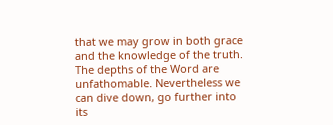that we may grow in both grace and the knowledge of the truth. The depths of the Word are unfathomable. Nevertheless we can dive down, go further into its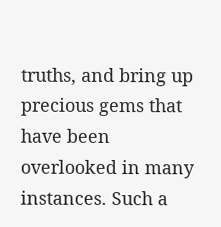truths, and bring up precious gems that have been overlooked in many instances. Such a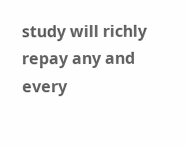study will richly repay any and every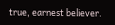true, earnest believer.